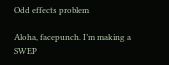Odd effects problem

Aloha, facepunch. I’m making a SWEP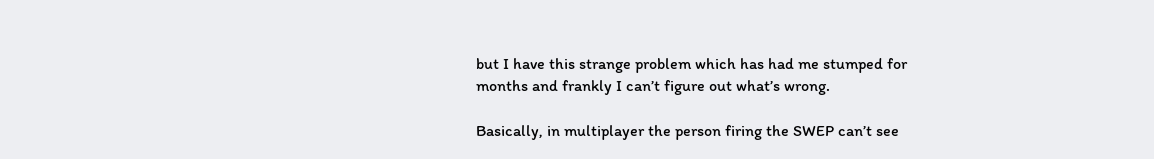but I have this strange problem which has had me stumped for months and frankly I can’t figure out what’s wrong.

Basically, in multiplayer the person firing the SWEP can’t see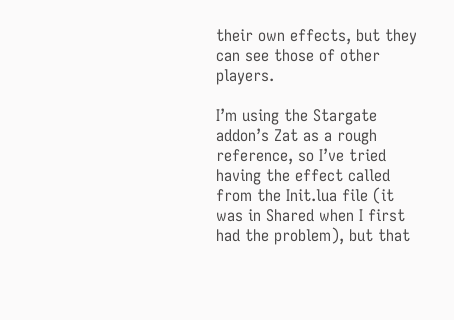their own effects, but they can see those of other players.

I’m using the Stargate addon’s Zat as a rough reference, so I’ve tried having the effect called from the Init.lua file (it was in Shared when I first had the problem), but that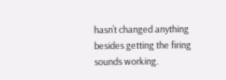hasn’t changed anything besides getting the firing sounds working.